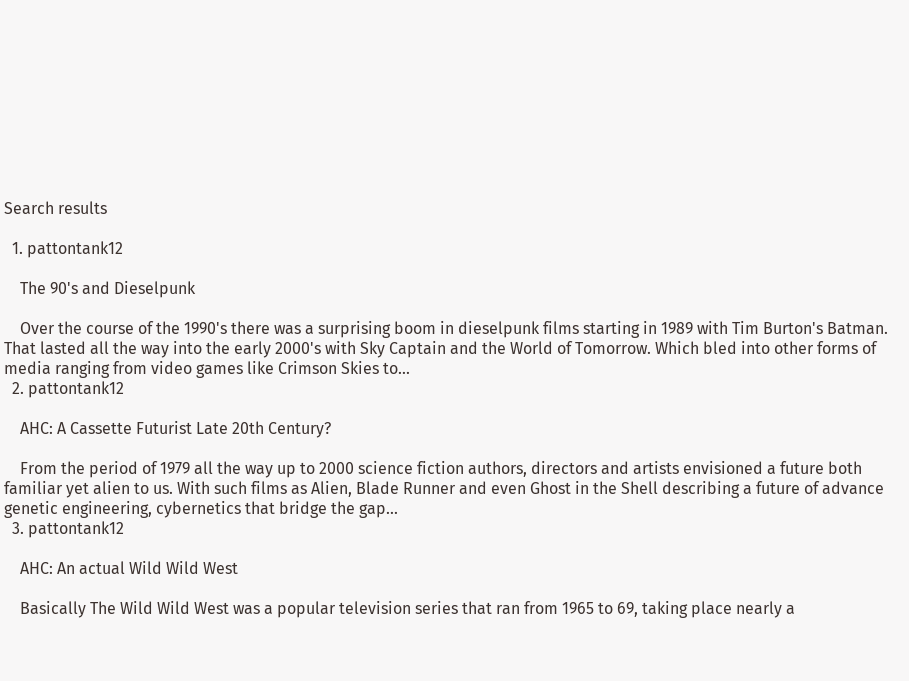Search results

  1. pattontank12

    The 90's and Dieselpunk

    Over the course of the 1990's there was a surprising boom in dieselpunk films starting in 1989 with Tim Burton's Batman. That lasted all the way into the early 2000's with Sky Captain and the World of Tomorrow. Which bled into other forms of media ranging from video games like Crimson Skies to...
  2. pattontank12

    AHC: A Cassette Futurist Late 20th Century?

    From the period of 1979 all the way up to 2000 science fiction authors, directors and artists envisioned a future both familiar yet alien to us. With such films as Alien, Blade Runner and even Ghost in the Shell describing a future of advance genetic engineering, cybernetics that bridge the gap...
  3. pattontank12

    AHC: An actual Wild Wild West

    Basically The Wild Wild West was a popular television series that ran from 1965 to 69, taking place nearly a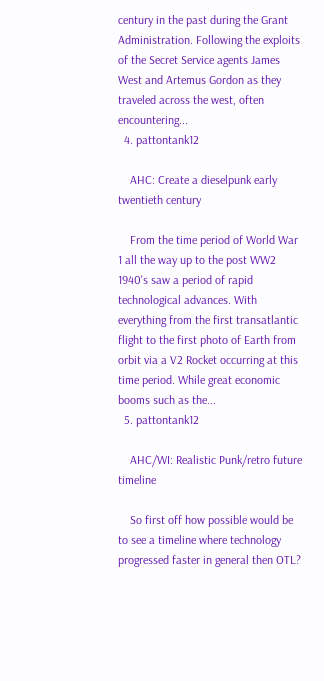century in the past during the Grant Administration. Following the exploits of the Secret Service agents James West and Artemus Gordon as they traveled across the west, often encountering...
  4. pattontank12

    AHC: Create a dieselpunk early twentieth century

    From the time period of World War 1 all the way up to the post WW2 1940's saw a period of rapid technological advances. With everything from the first transatlantic flight to the first photo of Earth from orbit via a V2 Rocket occurring at this time period. While great economic booms such as the...
  5. pattontank12

    AHC/WI: Realistic Punk/retro future timeline

    So first off how possible would be to see a timeline where technology progressed faster in general then OTL?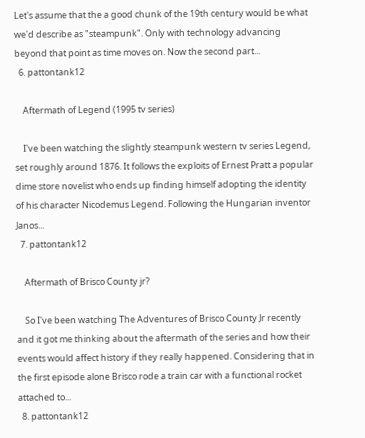Let's assume that the a good chunk of the 19th century would be what we'd describe as "steampunk". Only with technology advancing beyond that point as time moves on. Now the second part...
  6. pattontank12

    Aftermath of Legend (1995 tv series)

    I've been watching the slightly steampunk western tv series Legend, set roughly around 1876. It follows the exploits of Ernest Pratt a popular dime store novelist who ends up finding himself adopting the identity of his character Nicodemus Legend. Following the Hungarian inventor Janos...
  7. pattontank12

    Aftermath of Brisco County jr?

    So I've been watching The Adventures of Brisco County Jr recently and it got me thinking about the aftermath of the series and how their events would affect history if they really happened. Considering that in the first episode alone Brisco rode a train car with a functional rocket attached to...
  8. pattontank12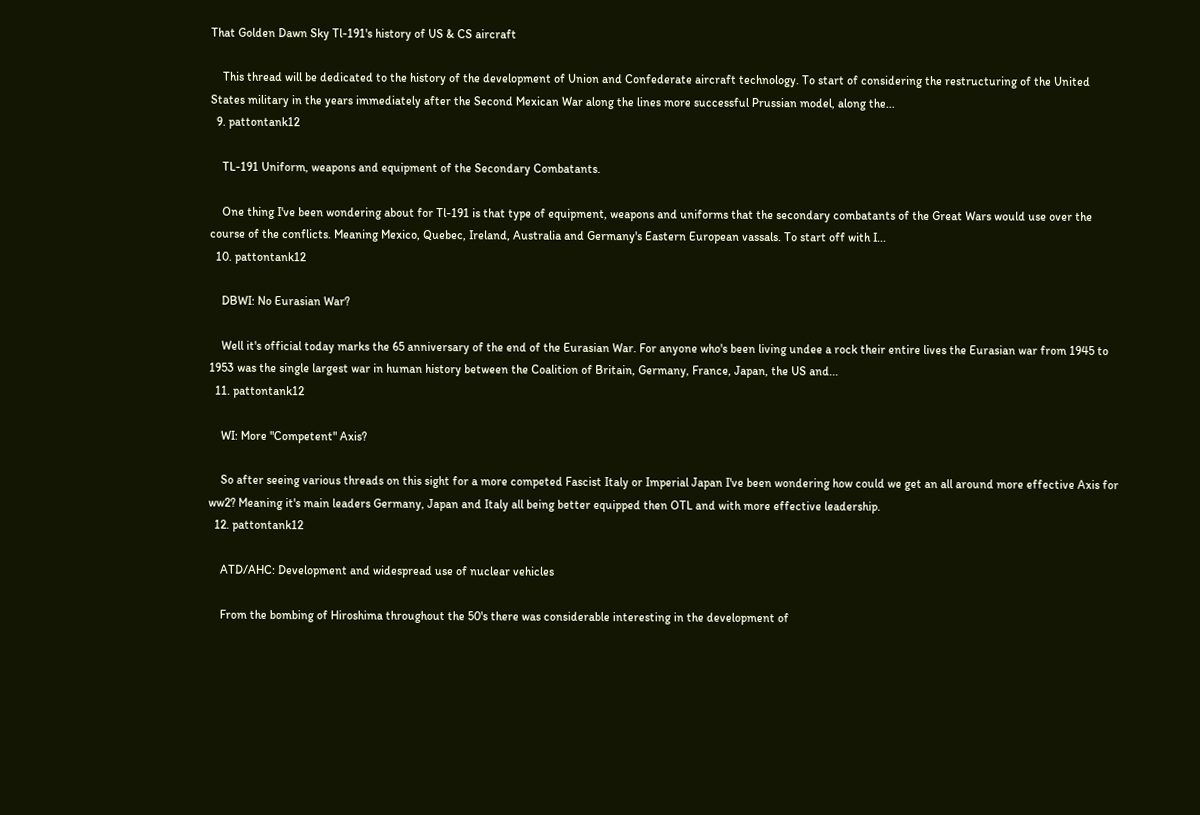That Golden Dawn Sky Tl-191's history of US & CS aircraft

    This thread will be dedicated to the history of the development of Union and Confederate aircraft technology. To start of considering the restructuring of the United States military in the years immediately after the Second Mexican War along the lines more successful Prussian model, along the...
  9. pattontank12

    TL-191 Uniform, weapons and equipment of the Secondary Combatants.

    One thing I've been wondering about for Tl-191 is that type of equipment, weapons and uniforms that the secondary combatants of the Great Wars would use over the course of the conflicts. Meaning Mexico, Quebec, Ireland, Australia and Germany's Eastern European vassals. To start off with I...
  10. pattontank12

    DBWI: No Eurasian War?

    Well it's official today marks the 65 anniversary of the end of the Eurasian War. For anyone who's been living undee a rock their entire lives the Eurasian war from 1945 to 1953 was the single largest war in human history between the Coalition of Britain, Germany, France, Japan, the US and...
  11. pattontank12

    WI: More "Competent" Axis?

    So after seeing various threads on this sight for a more competed Fascist Italy or Imperial Japan I've been wondering how could we get an all around more effective Axis for ww2? Meaning it's main leaders Germany, Japan and Italy all being better equipped then OTL and with more effective leadership.
  12. pattontank12

    ATD/AHC: Development and widespread use of nuclear vehicles

    From the bombing of Hiroshima throughout the 50's there was considerable interesting in the development of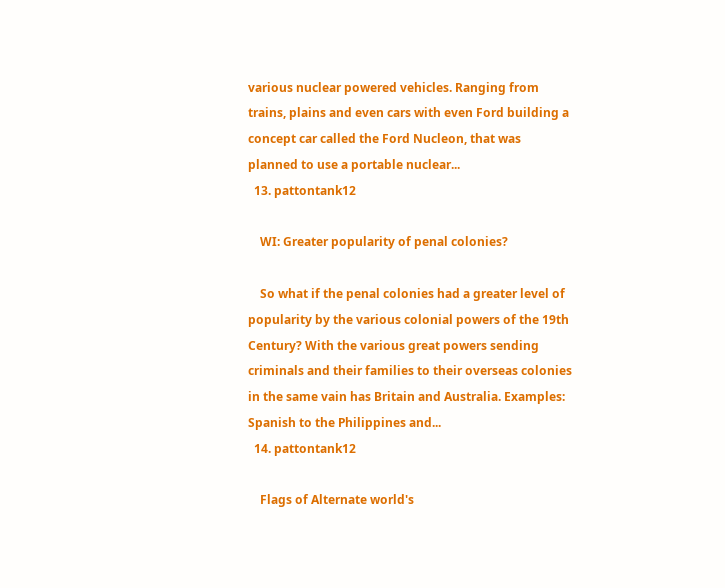various nuclear powered vehicles. Ranging from trains, plains and even cars with even Ford building a concept car called the Ford Nucleon, that was planned to use a portable nuclear...
  13. pattontank12

    WI: Greater popularity of penal colonies?

    So what if the penal colonies had a greater level of popularity by the various colonial powers of the 19th Century? With the various great powers sending criminals and their families to their overseas colonies in the same vain has Britain and Australia. Examples: Spanish to the Philippines and...
  14. pattontank12

    Flags of Alternate world's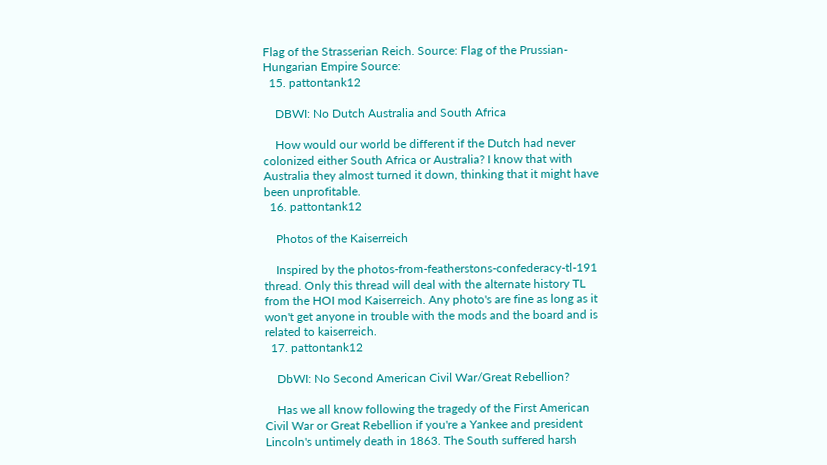Flag of the Strasserian Reich. Source: Flag of the Prussian-Hungarian Empire Source:
  15. pattontank12

    DBWI: No Dutch Australia and South Africa

    How would our world be different if the Dutch had never colonized either South Africa or Australia? I know that with Australia they almost turned it down, thinking that it might have been unprofitable.
  16. pattontank12

    Photos of the Kaiserreich

    Inspired by the photos-from-featherstons-confederacy-tl-191 thread. Only this thread will deal with the alternate history TL from the HOI mod Kaiserreich. Any photo's are fine as long as it won't get anyone in trouble with the mods and the board and is related to kaiserreich.
  17. pattontank12

    DbWI: No Second American Civil War/Great Rebellion?

    Has we all know following the tragedy of the First American Civil War or Great Rebellion if you're a Yankee and president Lincoln's untimely death in 1863. The South suffered harsh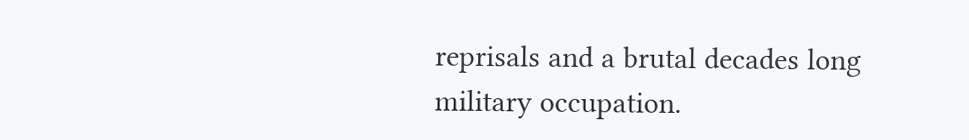reprisals and a brutal decades long military occupation.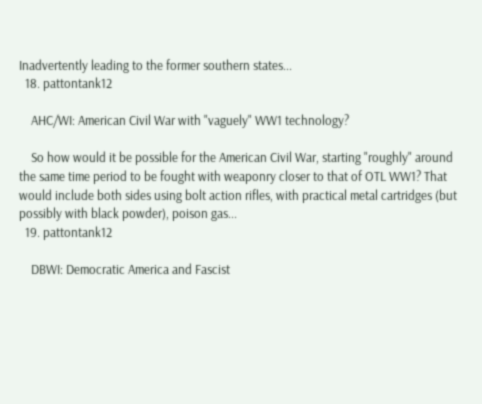Inadvertently leading to the former southern states...
  18. pattontank12

    AHC/WI: American Civil War with "vaguely" WW1 technology?

    So how would it be possible for the American Civil War, starting "roughly" around the same time period to be fought with weaponry closer to that of OTL WW1? That would include both sides using bolt action rifles, with practical metal cartridges (but possibly with black powder), poison gas...
  19. pattontank12

    DBWI: Democratic America and Fascist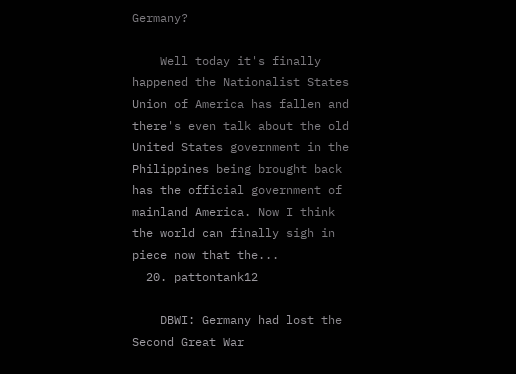Germany?

    Well today it's finally happened the Nationalist States Union of America has fallen and there's even talk about the old United States government in the Philippines being brought back has the official government of mainland America. Now I think the world can finally sigh in piece now that the...
  20. pattontank12

    DBWI: Germany had lost the Second Great War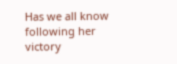Has we all know following her victory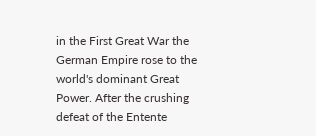in the First Great War the German Empire rose to the world's dominant Great Power. After the crushing defeat of the Entente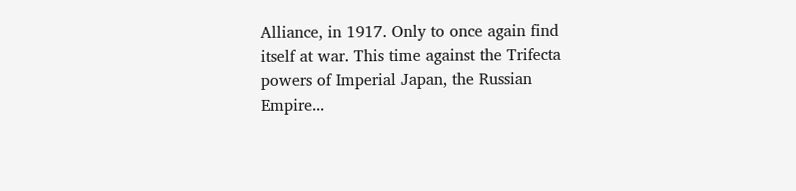Alliance, in 1917. Only to once again find itself at war. This time against the Trifecta powers of Imperial Japan, the Russian Empire...